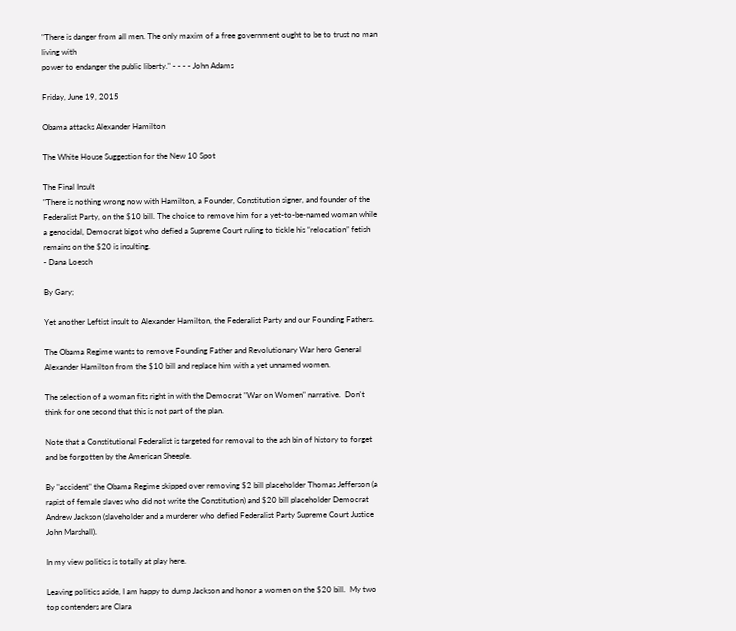"There is danger from all men. The only maxim of a free government ought to be to trust no man living with
power to endanger the public liberty." - - - - John Adams

Friday, June 19, 2015

Obama attacks Alexander Hamilton

The White House Suggestion for the New 10 Spot

The Final Insult
"There is nothing wrong now with Hamilton, a Founder, Constitution signer, and founder of the Federalist Party, on the $10 bill. The choice to remove him for a yet-to-be-named woman while a genocidal, Democrat bigot who defied a Supreme Court ruling to tickle his “relocation” fetish remains on the $20 is insulting.
- Dana Loesch

By Gary;

Yet another Leftist insult to Alexander Hamilton, the Federalist Party and our Founding Fathers.

The Obama Regime wants to remove Founding Father and Revolutionary War hero General Alexander Hamilton from the $10 bill and replace him with a yet unnamed women.

The selection of a woman fits right in with the Democrat "War on Women" narrative.  Don't think for one second that this is not part of the plan.

Note that a Constitutional Federalist is targeted for removal to the ash bin of history to forget and be forgotten by the American Sheeple.

By "accident" the Obama Regime skipped over removing $2 bill placeholder Thomas Jefferson (a rapist of female slaves who did not write the Constitution) and $20 bill placeholder Democrat Andrew Jackson (slaveholder and a murderer who defied Federalist Party Supreme Court Justice John Marshall).

In my view politics is totally at play here.

Leaving politics aside, I am happy to dump Jackson and honor a women on the $20 bill.  My two top contenders are Clara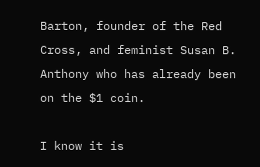Barton, founder of the Red Cross, and feminist Susan B. Anthony who has already been on the $1 coin.

I know it is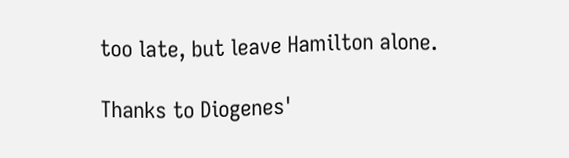too late, but leave Hamilton alone.

Thanks to Diogenes'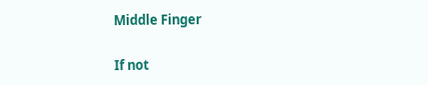Middle Finger

If not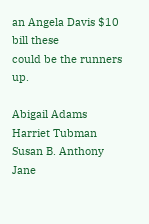an Angela Davis $10 bill these
could be the runners up.

Abigail Adams
Harriet Tubman
Susan B. Anthony
Jane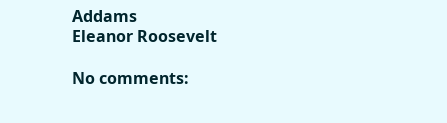Addams
Eleanor Roosevelt

No comments: